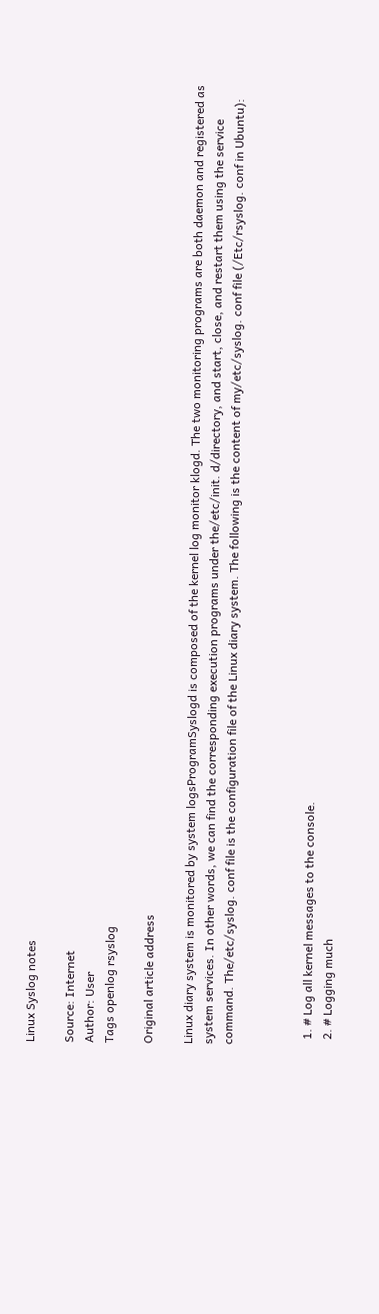Linux Syslog notes

Source: Internet
Author: User
Tags openlog rsyslog

Original article address

Linux diary system is monitored by system logsProgramSyslogd is composed of the kernel log monitor klogd. The two monitoring programs are both daemon and registered as system services. In other words, we can find the corresponding execution programs under the/etc/init. d/directory, and start, close, and restart them using the service command. The/etc/syslog. conf file is the configuration file of the Linux diary system. The following is the content of my/etc/syslog. conf file (/Etc/rsyslog. conf in Ubuntu):



  1. # Log all kernel messages to the console.
  2. # Logging much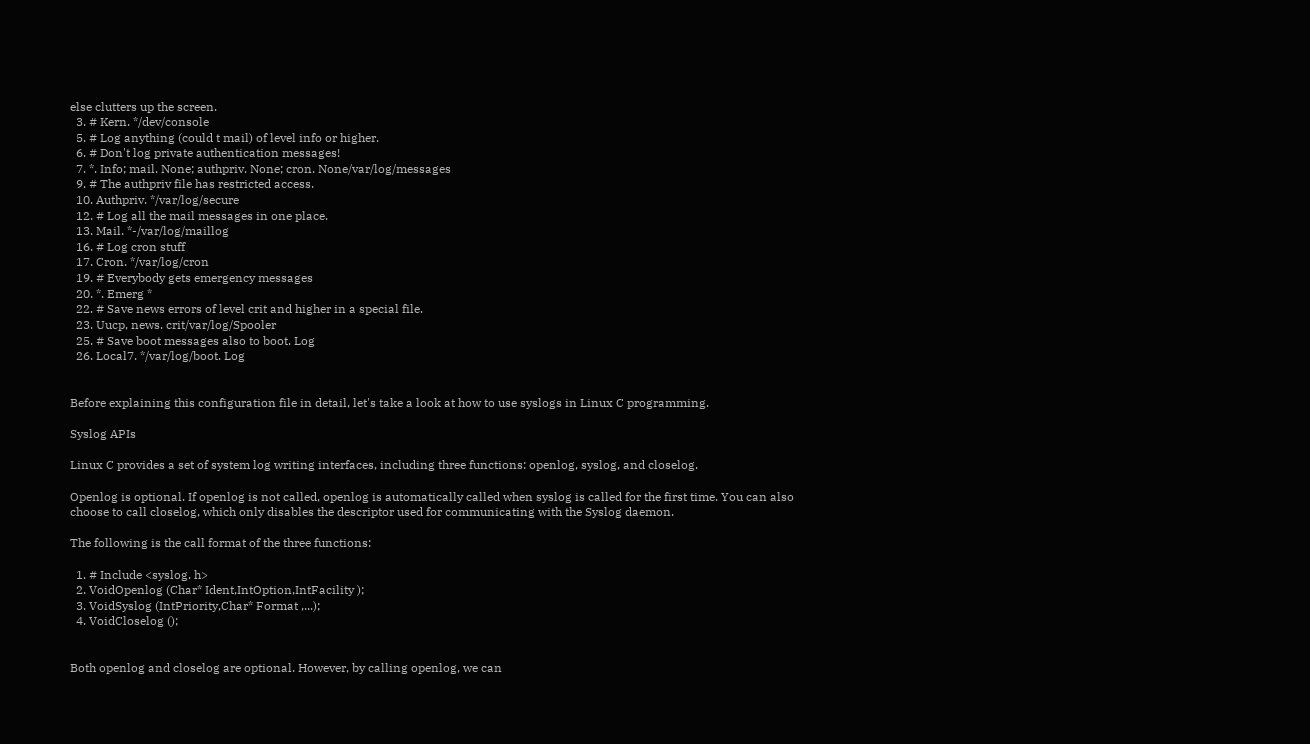else clutters up the screen.
  3. # Kern. */dev/console
  5. # Log anything (could t mail) of level info or higher.
  6. # Don't log private authentication messages!
  7. *. Info; mail. None; authpriv. None; cron. None/var/log/messages
  9. # The authpriv file has restricted access.
  10. Authpriv. */var/log/secure
  12. # Log all the mail messages in one place.
  13. Mail. *-/var/log/maillog
  16. # Log cron stuff
  17. Cron. */var/log/cron
  19. # Everybody gets emergency messages
  20. *. Emerg *
  22. # Save news errors of level crit and higher in a special file.
  23. Uucp, news. crit/var/log/Spooler
  25. # Save boot messages also to boot. Log
  26. Local7. */var/log/boot. Log


Before explaining this configuration file in detail, let's take a look at how to use syslogs in Linux C programming.

Syslog APIs

Linux C provides a set of system log writing interfaces, including three functions: openlog, syslog, and closelog.

Openlog is optional. If openlog is not called, openlog is automatically called when syslog is called for the first time. You can also choose to call closelog, which only disables the descriptor used for communicating with the Syslog daemon.

The following is the call format of the three functions:

  1. # Include <syslog. h>
  2. VoidOpenlog (Char* Ident,IntOption,IntFacility );
  3. VoidSyslog (IntPriority,Char* Format ,...);
  4. VoidCloselog ();


Both openlog and closelog are optional. However, by calling openlog, we can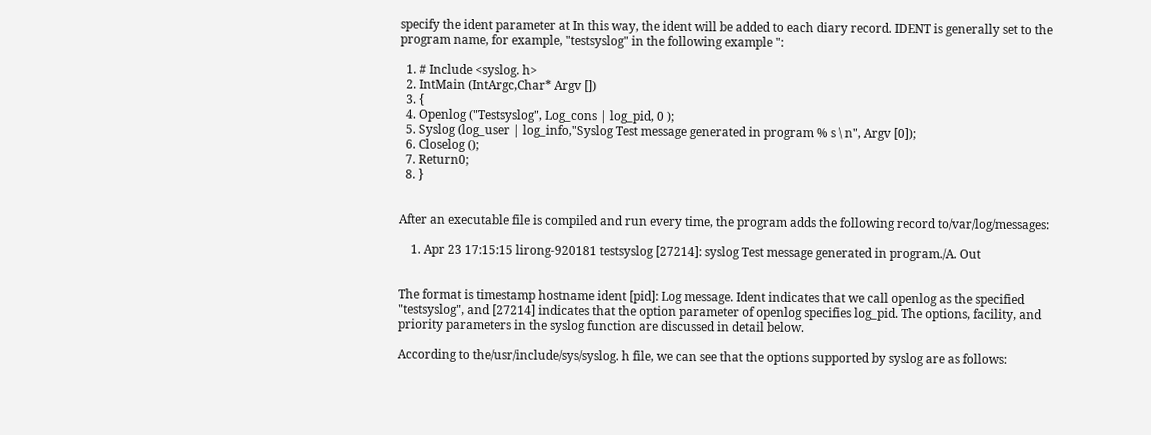specify the ident parameter at In this way, the ident will be added to each diary record. IDENT is generally set to the program name, for example, "testsyslog" in the following example ":

  1. # Include <syslog. h>
  2. IntMain (IntArgc,Char* Argv [])
  3. {
  4. Openlog ("Testsyslog", Log_cons | log_pid, 0 );
  5. Syslog (log_user | log_info,"Syslog Test message generated in program % s \ n", Argv [0]);
  6. Closelog ();
  7. Return0;
  8. }


After an executable file is compiled and run every time, the program adds the following record to/var/log/messages:

    1. Apr 23 17:15:15 lirong-920181 testsyslog [27214]: syslog Test message generated in program./A. Out


The format is timestamp hostname ident [pid]: Log message. Ident indicates that we call openlog as the specified "testsyslog", and [27214] indicates that the option parameter of openlog specifies log_pid. The options, facility, and priority parameters in the syslog function are discussed in detail below.

According to the/usr/include/sys/syslog. h file, we can see that the options supported by syslog are as follows: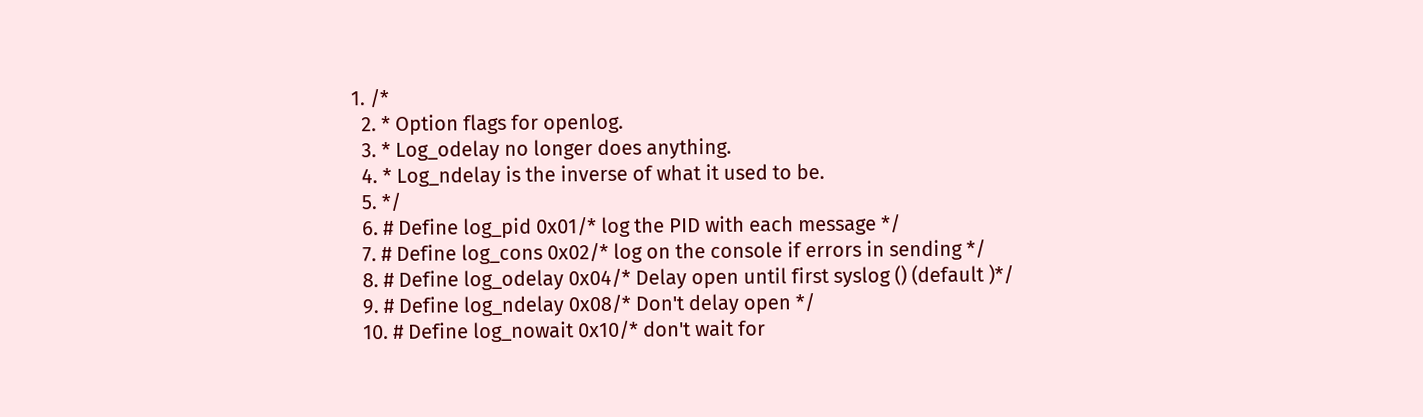1. /*
  2. * Option flags for openlog.
  3. * Log_odelay no longer does anything.
  4. * Log_ndelay is the inverse of what it used to be.
  5. */
  6. # Define log_pid 0x01/* log the PID with each message */
  7. # Define log_cons 0x02/* log on the console if errors in sending */
  8. # Define log_odelay 0x04/* Delay open until first syslog () (default )*/
  9. # Define log_ndelay 0x08/* Don't delay open */
  10. # Define log_nowait 0x10/* don't wait for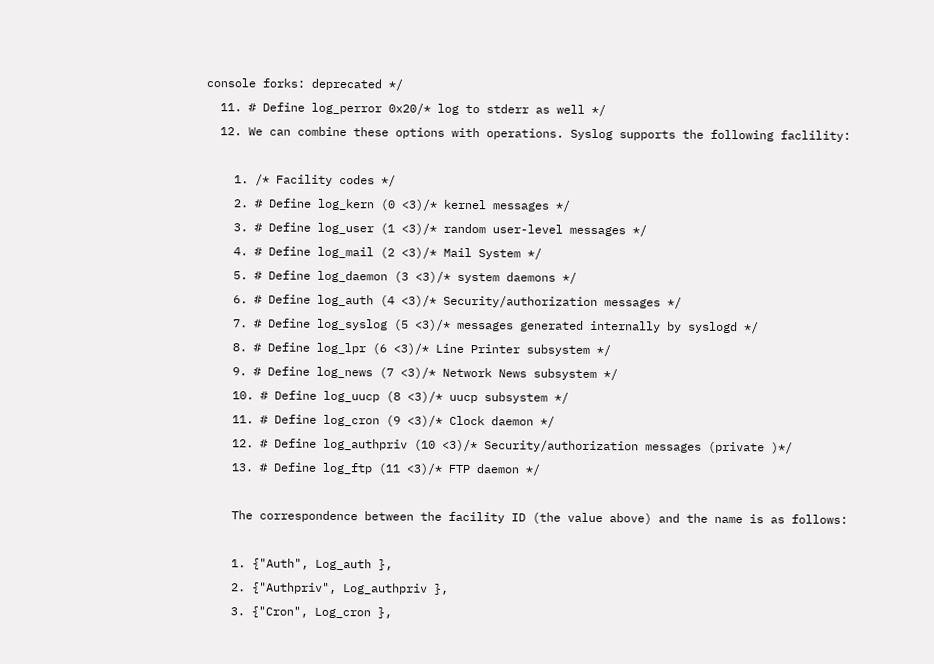console forks: deprecated */
  11. # Define log_perror 0x20/* log to stderr as well */
  12. We can combine these options with operations. Syslog supports the following faclility:

    1. /* Facility codes */
    2. # Define log_kern (0 <3)/* kernel messages */
    3. # Define log_user (1 <3)/* random user-level messages */
    4. # Define log_mail (2 <3)/* Mail System */
    5. # Define log_daemon (3 <3)/* system daemons */
    6. # Define log_auth (4 <3)/* Security/authorization messages */
    7. # Define log_syslog (5 <3)/* messages generated internally by syslogd */
    8. # Define log_lpr (6 <3)/* Line Printer subsystem */
    9. # Define log_news (7 <3)/* Network News subsystem */
    10. # Define log_uucp (8 <3)/* uucp subsystem */
    11. # Define log_cron (9 <3)/* Clock daemon */
    12. # Define log_authpriv (10 <3)/* Security/authorization messages (private )*/
    13. # Define log_ftp (11 <3)/* FTP daemon */

    The correspondence between the facility ID (the value above) and the name is as follows:

    1. {"Auth", Log_auth },
    2. {"Authpriv", Log_authpriv },
    3. {"Cron", Log_cron },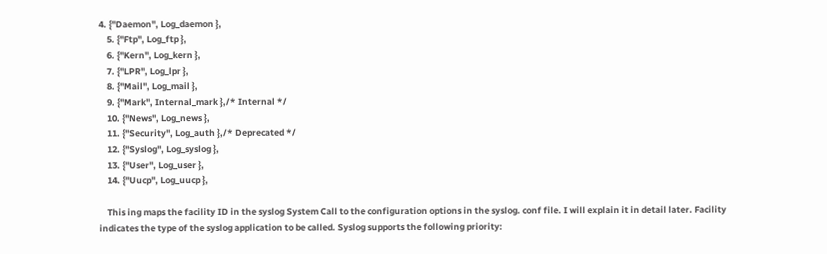4. {"Daemon", Log_daemon },
    5. {"Ftp", Log_ftp },
    6. {"Kern", Log_kern },
    7. {"LPR", Log_lpr },
    8. {"Mail", Log_mail },
    9. {"Mark", Internal_mark },/* Internal */
    10. {"News", Log_news },
    11. {"Security", Log_auth },/* Deprecated */
    12. {"Syslog", Log_syslog },
    13. {"User", Log_user },
    14. {"Uucp", Log_uucp },

    This ing maps the facility ID in the syslog System Call to the configuration options in the syslog. conf file. I will explain it in detail later. Facility indicates the type of the syslog application to be called. Syslog supports the following priority: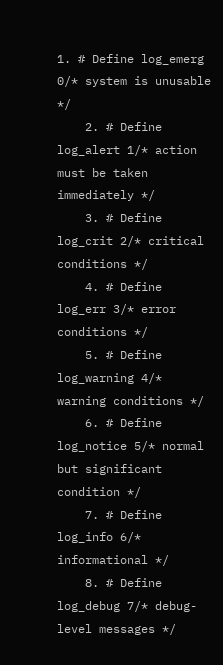1. # Define log_emerg 0/* system is unusable */
    2. # Define log_alert 1/* action must be taken immediately */
    3. # Define log_crit 2/* critical conditions */
    4. # Define log_err 3/* error conditions */
    5. # Define log_warning 4/* warning conditions */
    6. # Define log_notice 5/* normal but significant condition */
    7. # Define log_info 6/* informational */
    8. # Define log_debug 7/* debug-level messages */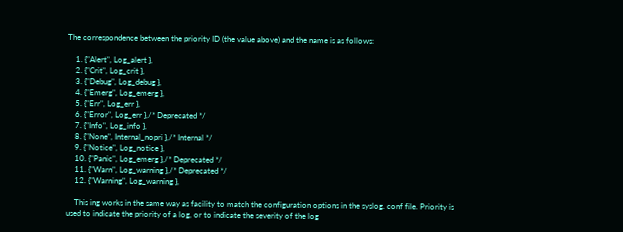The correspondence between the priority ID (the value above) and the name is as follows:

    1. {"Alert", Log_alert },
    2. {"Crit", Log_crit },
    3. {"Debug", Log_debug },
    4. {"Emerg", Log_emerg },
    5. {"Err", Log_err },
    6. {"Error", Log_err },/* Deprecated */
    7. {"Info", Log_info },
    8. {"None", Internal_nopri },/* Internal */
    9. {"Notice", Log_notice },
    10. {"Panic", Log_emerg },/* Deprecated */
    11. {"Warn", Log_warning },/* Deprecated */
    12. {"Warning", Log_warning },

    This ing works in the same way as facility to match the configuration options in the syslog. conf file. Priority is used to indicate the priority of a log, or to indicate the severity of the log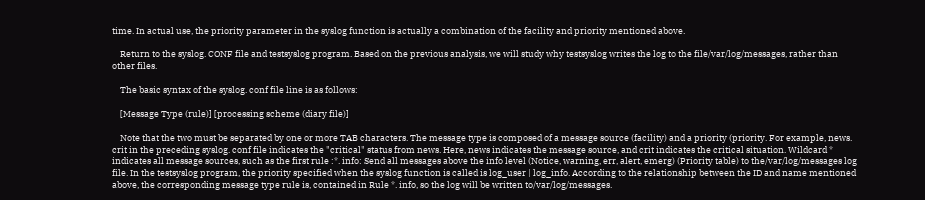time. In actual use, the priority parameter in the syslog function is actually a combination of the facility and priority mentioned above.

    Return to the syslog. CONF file and testsyslog program. Based on the previous analysis, we will study why testsyslog writes the log to the file/var/log/messages, rather than other files.

    The basic syntax of the syslog. conf file line is as follows:

    [Message Type (rule)] [processing scheme (diary file)]

    Note that the two must be separated by one or more TAB characters. The message type is composed of a message source (facility) and a priority (priority. For example, news. crit in the preceding syslog. conf file indicates the "critical" status from news. Here, news indicates the message source, and crit indicates the critical situation. Wildcard * indicates all message sources, such as the first rule :*. info: Send all messages above the info level (Notice, warning, err, alert, emerg) (Priority table) to the/var/log/messages log file. In the testsyslog program, the priority specified when the syslog function is called is log_user | log_info. According to the relationship between the ID and name mentioned above, the corresponding message type rule is, contained in Rule *. info, so the log will be written to/var/log/messages.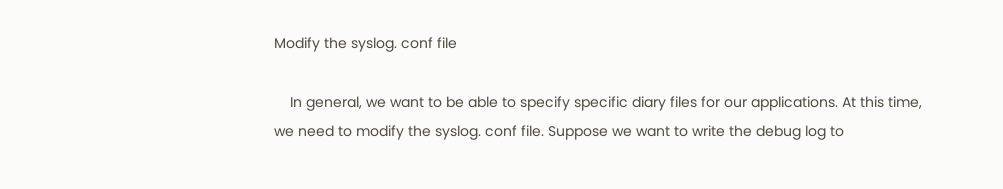Modify the syslog. conf file

    In general, we want to be able to specify specific diary files for our applications. At this time, we need to modify the syslog. conf file. Suppose we want to write the debug log to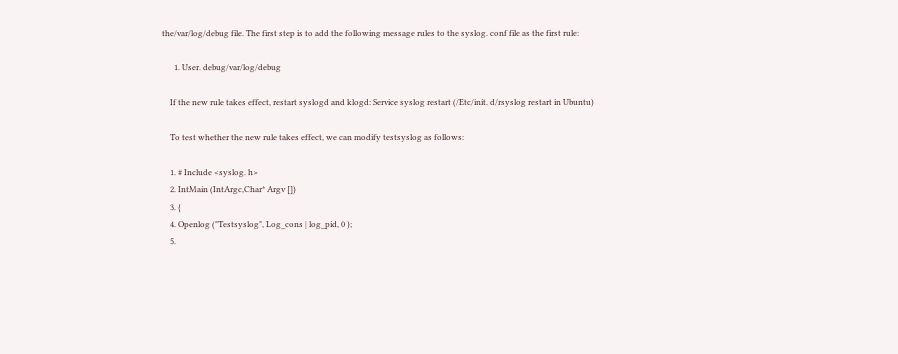the/var/log/debug file. The first step is to add the following message rules to the syslog. conf file as the first rule:

      1. User. debug/var/log/debug

    If the new rule takes effect, restart syslogd and klogd: Service syslog restart (/Etc/init. d/rsyslog restart in Ubuntu)

    To test whether the new rule takes effect, we can modify testsyslog as follows:

    1. # Include <syslog. h>
    2. IntMain (IntArgc,Char* Argv [])
    3. {
    4. Openlog ("Testsyslog", Log_cons | log_pid, 0 );
    5.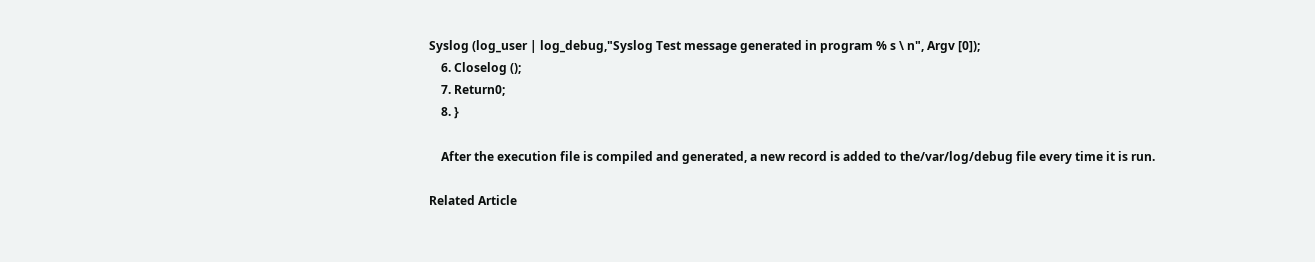Syslog (log_user | log_debug,"Syslog Test message generated in program % s \ n", Argv [0]);
    6. Closelog ();
    7. Return0;
    8. }

    After the execution file is compiled and generated, a new record is added to the/var/log/debug file every time it is run.

Related Article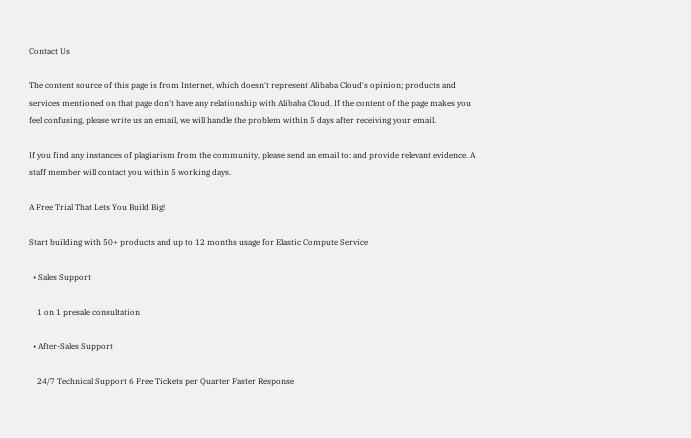Contact Us

The content source of this page is from Internet, which doesn't represent Alibaba Cloud's opinion; products and services mentioned on that page don't have any relationship with Alibaba Cloud. If the content of the page makes you feel confusing, please write us an email, we will handle the problem within 5 days after receiving your email.

If you find any instances of plagiarism from the community, please send an email to: and provide relevant evidence. A staff member will contact you within 5 working days.

A Free Trial That Lets You Build Big!

Start building with 50+ products and up to 12 months usage for Elastic Compute Service

  • Sales Support

    1 on 1 presale consultation

  • After-Sales Support

    24/7 Technical Support 6 Free Tickets per Quarter Faster Response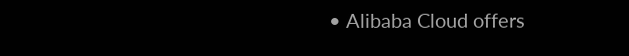• Alibaba Cloud offers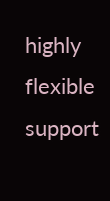highly flexible support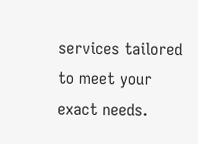services tailored to meet your exact needs.